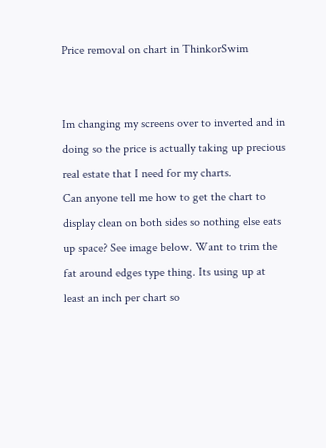Price removal on chart in ThinkorSwim


Im changing my screens over to inverted and in doing so the price is actually taking up precious real estate that I need for my charts.
Can anyone tell me how to get the chart to display clean on both sides so nothing else eats up space? See image below. Want to trim the fat around edges type thing. Its using up at least an inch per chart so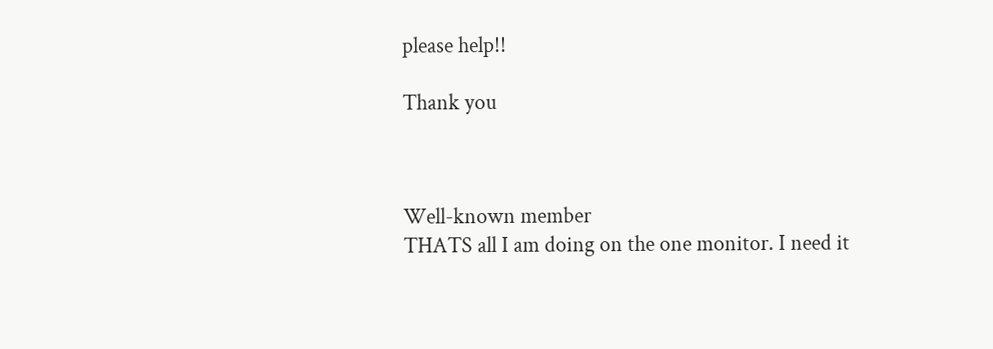please help!!

Thank you



Well-known member
THATS all I am doing on the one monitor. I need it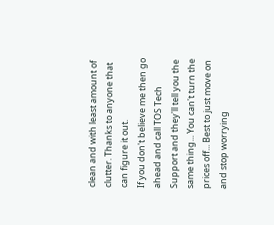clean and with least amount of clutter. Thanks to anyone that can figure it out.
If you don't believe me then go ahead and call TOS Tech Support and they'll tell you the same thing... You can't turn the prices off... Best to just move on and stop worrying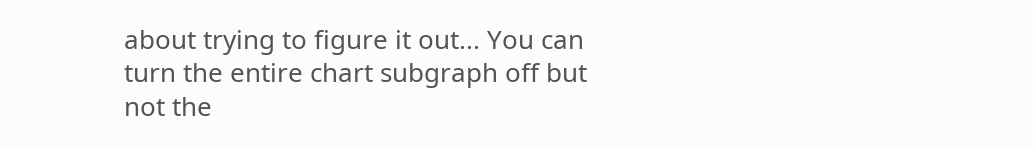about trying to figure it out... You can turn the entire chart subgraph off but not the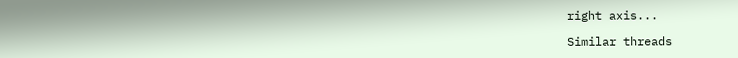right axis...

Similar threads